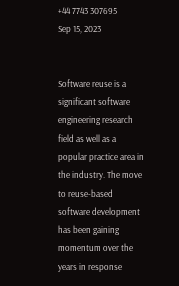+44 7743 307695
Sep 15, 2023


Software reuse is a significant software engineering research field as well as a popular practice area in the industry. The move to reuse-based software development has been gaining momentum over the years in response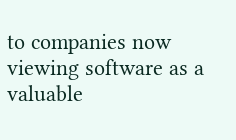to companies now viewing software as a valuable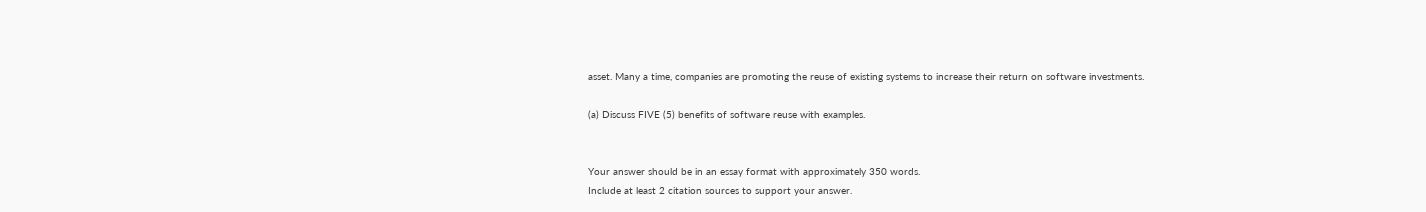asset. Many a time, companies are promoting the reuse of existing systems to increase their return on software investments.

(a) Discuss FIVE (5) benefits of software reuse with examples.


Your answer should be in an essay format with approximately 350 words.
Include at least 2 citation sources to support your answer.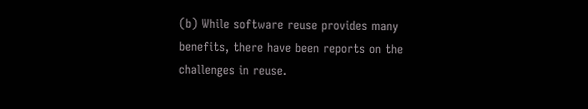(b) While software reuse provides many benefits, there have been reports on the challenges in reuse.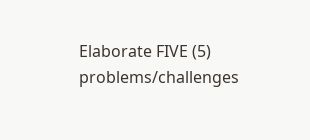Elaborate FIVE (5) problems/challenges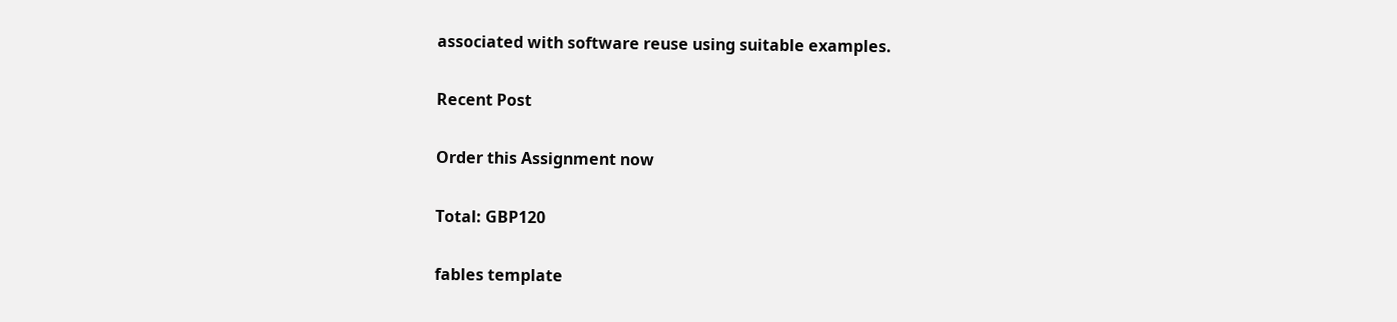associated with software reuse using suitable examples.

Recent Post

Order this Assignment now

Total: GBP120

fables template